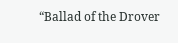“Ballad of the Drover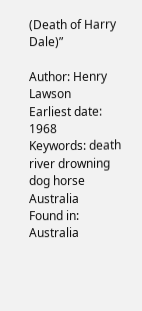(Death of Harry Dale)”

Author: Henry Lawson
Earliest date: 1968
Keywords: death river drowning dog horse Australia
Found in: Australia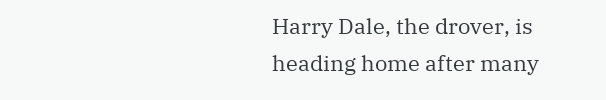Harry Dale, the drover, is heading home after many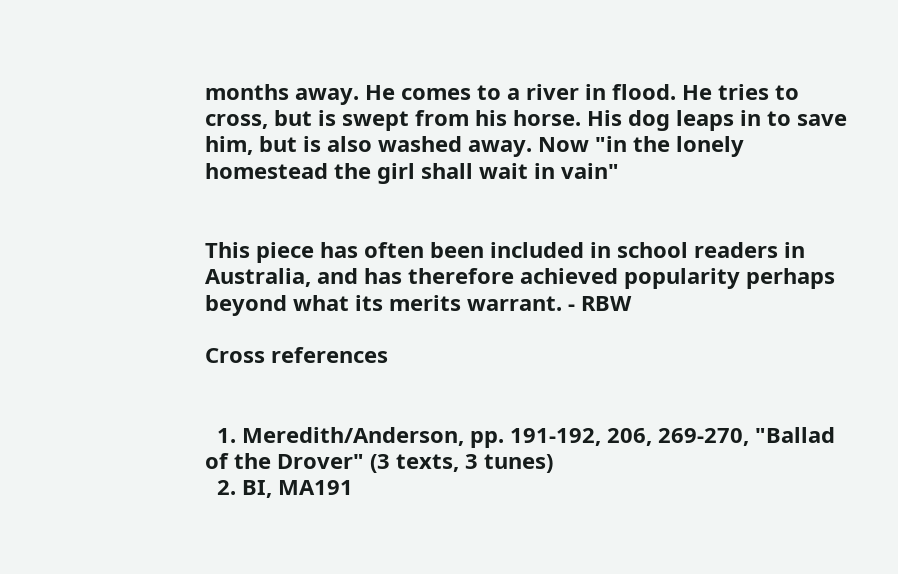months away. He comes to a river in flood. He tries to cross, but is swept from his horse. His dog leaps in to save him, but is also washed away. Now "in the lonely homestead the girl shall wait in vain"


This piece has often been included in school readers in Australia, and has therefore achieved popularity perhaps beyond what its merits warrant. - RBW

Cross references


  1. Meredith/Anderson, pp. 191-192, 206, 269-270, "Ballad of the Drover" (3 texts, 3 tunes)
  2. BI, MA191